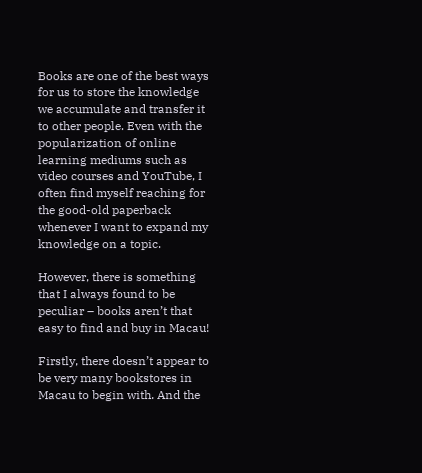Books are one of the best ways for us to store the knowledge we accumulate and transfer it to other people. Even with the popularization of online learning mediums such as video courses and YouTube, I often find myself reaching for the good-old paperback whenever I want to expand my knowledge on a topic.

However, there is something that I always found to be peculiar – books aren’t that easy to find and buy in Macau!

Firstly, there doesn’t appear to be very many bookstores in Macau to begin with. And the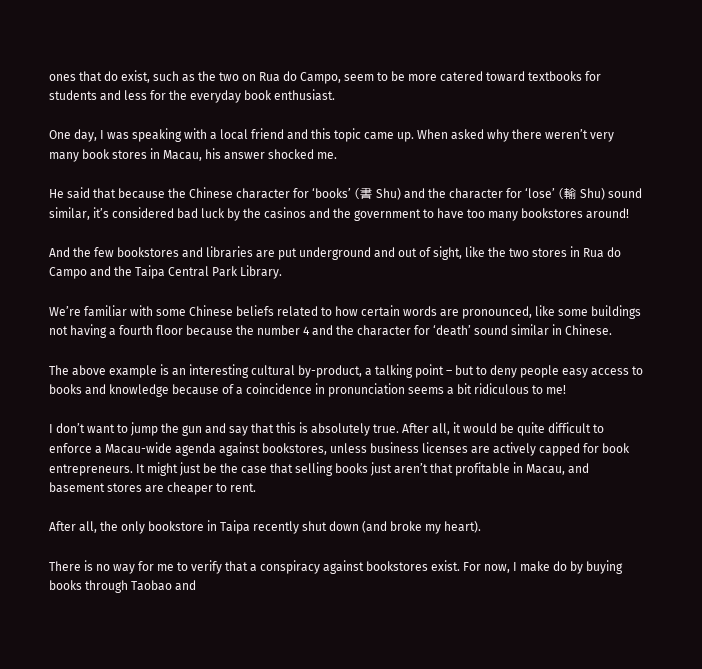ones that do exist, such as the two on Rua do Campo, seem to be more catered toward textbooks for students and less for the everyday book enthusiast.

One day, I was speaking with a local friend and this topic came up. When asked why there weren’t very many book stores in Macau, his answer shocked me.

He said that because the Chinese character for ‘books’ (書 Shu) and the character for ‘lose’ (輸 Shu) sound similar, it’s considered bad luck by the casinos and the government to have too many bookstores around!

And the few bookstores and libraries are put underground and out of sight, like the two stores in Rua do Campo and the Taipa Central Park Library.

We’re familiar with some Chinese beliefs related to how certain words are pronounced, like some buildings not having a fourth floor because the number 4 and the character for ‘death’ sound similar in Chinese.

The above example is an interesting cultural by-product, a talking point – but to deny people easy access to books and knowledge because of a coincidence in pronunciation seems a bit ridiculous to me!

I don’t want to jump the gun and say that this is absolutely true. After all, it would be quite difficult to enforce a Macau-wide agenda against bookstores, unless business licenses are actively capped for book entrepreneurs. It might just be the case that selling books just aren’t that profitable in Macau, and basement stores are cheaper to rent.

After all, the only bookstore in Taipa recently shut down (and broke my heart).

There is no way for me to verify that a conspiracy against bookstores exist. For now, I make do by buying books through Taobao and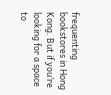frequenting bookstores in Hong Kong. But if you’re looking for a space to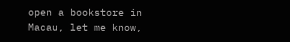open a bookstore in Macau, let me know,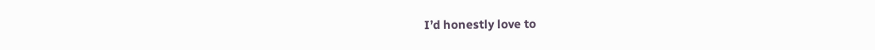I’d honestly love to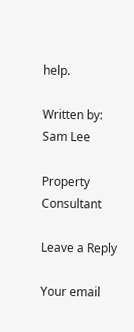help.

Written by: Sam Lee

Property Consultant

Leave a Reply

Your email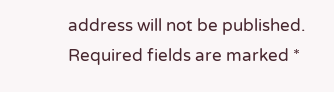address will not be published. Required fields are marked *